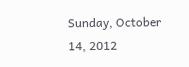Sunday, October 14, 2012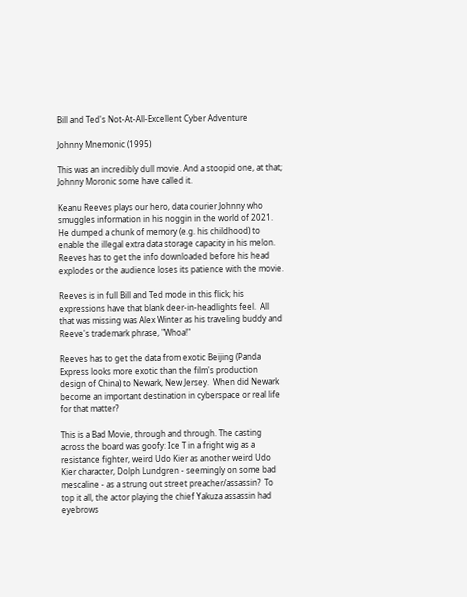Bill and Ted's Not-At-All-Excellent Cyber Adventure

Johnny Mnemonic (1995)

This was an incredibly dull movie. And a stoopid one, at that; Johnny Moronic some have called it.

Keanu Reeves plays our hero, data courier Johnny who smuggles information in his noggin in the world of 2021.  He dumped a chunk of memory (e.g. his childhood) to enable the illegal extra data storage capacity in his melon.  Reeves has to get the info downloaded before his head explodes or the audience loses its patience with the movie.

Reeves is in full Bill and Ted mode in this flick; his expressions have that blank deer-in-headlights feel.  All that was missing was Alex Winter as his traveling buddy and Reeve's trademark phrase, "Whoa!"

Reeves has to get the data from exotic Beijing (Panda Express looks more exotic than the film's production design of China) to Newark, New Jersey.  When did Newark become an important destination in cyberspace or real life for that matter?

This is a Bad Movie, through and through. The casting across the board was goofy: Ice T in a fright wig as a resistance fighter, weird Udo Kier as another weird Udo Kier character, Dolph Lundgren - seemingly on some bad mescaline - as a strung out street preacher/assassin?  To top it all, the actor playing the chief Yakuza assassin had eyebrows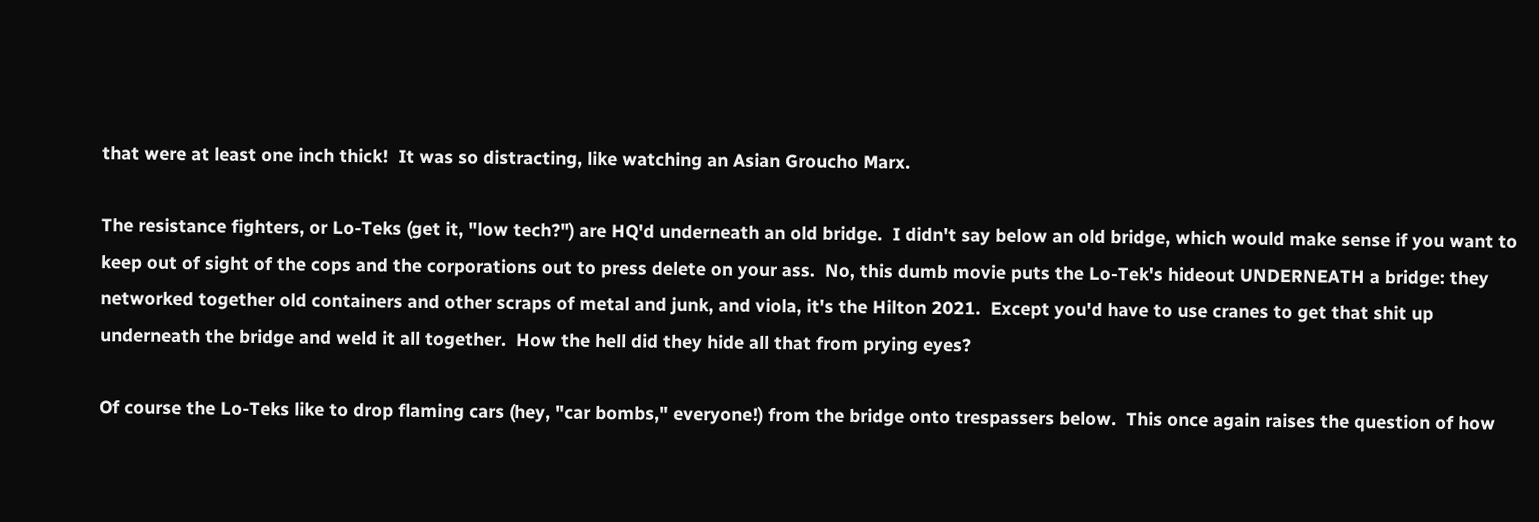that were at least one inch thick!  It was so distracting, like watching an Asian Groucho Marx.

The resistance fighters, or Lo-Teks (get it, "low tech?") are HQ'd underneath an old bridge.  I didn't say below an old bridge, which would make sense if you want to keep out of sight of the cops and the corporations out to press delete on your ass.  No, this dumb movie puts the Lo-Tek's hideout UNDERNEATH a bridge: they networked together old containers and other scraps of metal and junk, and viola, it's the Hilton 2021.  Except you'd have to use cranes to get that shit up underneath the bridge and weld it all together.  How the hell did they hide all that from prying eyes?

Of course the Lo-Teks like to drop flaming cars (hey, "car bombs," everyone!) from the bridge onto trespassers below.  This once again raises the question of how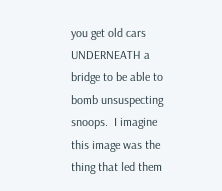you get old cars UNDERNEATH a bridge to be able to bomb unsuspecting snoops.  I imagine this image was the thing that led them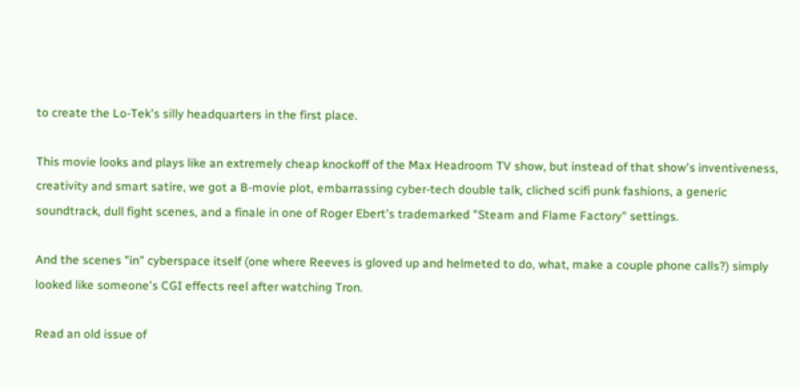to create the Lo-Tek's silly headquarters in the first place.

This movie looks and plays like an extremely cheap knockoff of the Max Headroom TV show, but instead of that show's inventiveness, creativity and smart satire, we got a B-movie plot, embarrassing cyber-tech double talk, cliched scifi punk fashions, a generic soundtrack, dull fight scenes, and a finale in one of Roger Ebert's trademarked "Steam and Flame Factory" settings.

And the scenes "in" cyberspace itself (one where Reeves is gloved up and helmeted to do, what, make a couple phone calls?) simply looked like someone's CGI effects reel after watching Tron.

Read an old issue of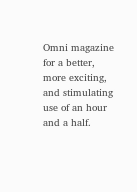Omni magazine for a better, more exciting, and stimulating use of an hour and a half.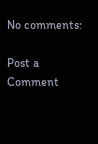No comments:

Post a Comment